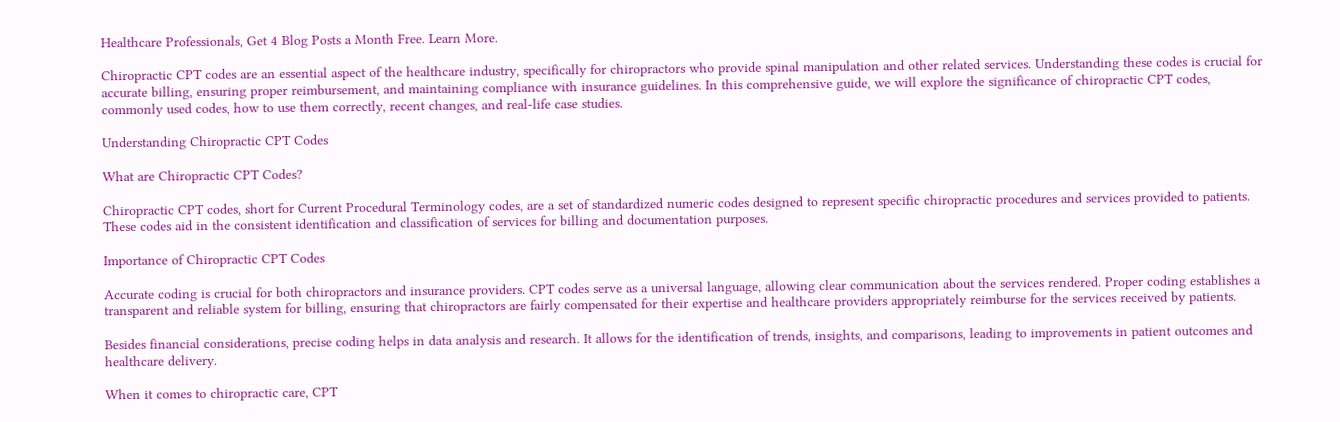Healthcare Professionals, Get 4 Blog Posts a Month Free. Learn More.

Chiropractic CPT codes are an essential aspect of the healthcare industry, specifically for chiropractors who provide spinal manipulation and other related services. Understanding these codes is crucial for accurate billing, ensuring proper reimbursement, and maintaining compliance with insurance guidelines. In this comprehensive guide, we will explore the significance of chiropractic CPT codes, commonly used codes, how to use them correctly, recent changes, and real-life case studies.

Understanding Chiropractic CPT Codes

What are Chiropractic CPT Codes?

Chiropractic CPT codes, short for Current Procedural Terminology codes, are a set of standardized numeric codes designed to represent specific chiropractic procedures and services provided to patients. These codes aid in the consistent identification and classification of services for billing and documentation purposes.

Importance of Chiropractic CPT Codes

Accurate coding is crucial for both chiropractors and insurance providers. CPT codes serve as a universal language, allowing clear communication about the services rendered. Proper coding establishes a transparent and reliable system for billing, ensuring that chiropractors are fairly compensated for their expertise and healthcare providers appropriately reimburse for the services received by patients.

Besides financial considerations, precise coding helps in data analysis and research. It allows for the identification of trends, insights, and comparisons, leading to improvements in patient outcomes and healthcare delivery.

When it comes to chiropractic care, CPT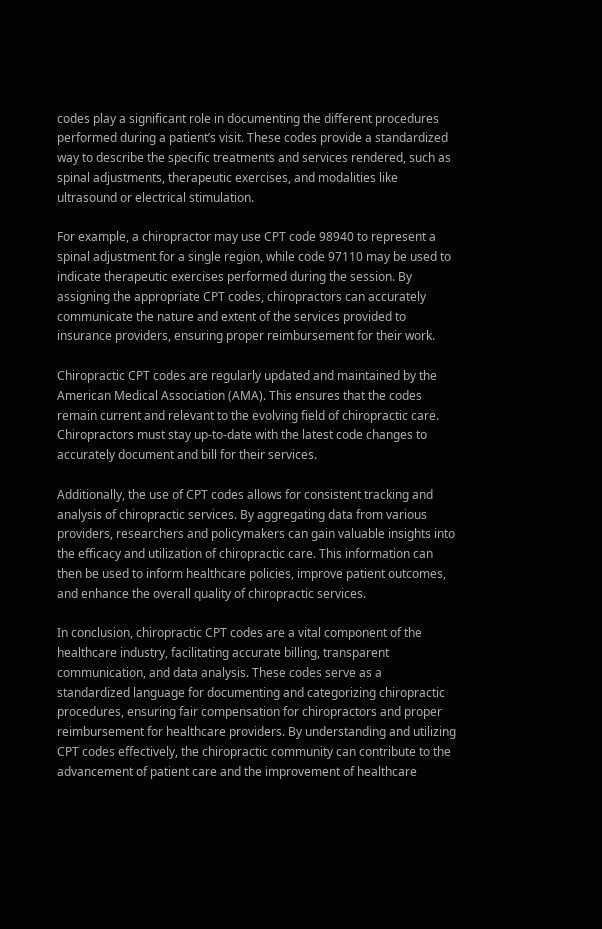codes play a significant role in documenting the different procedures performed during a patient’s visit. These codes provide a standardized way to describe the specific treatments and services rendered, such as spinal adjustments, therapeutic exercises, and modalities like ultrasound or electrical stimulation.

For example, a chiropractor may use CPT code 98940 to represent a spinal adjustment for a single region, while code 97110 may be used to indicate therapeutic exercises performed during the session. By assigning the appropriate CPT codes, chiropractors can accurately communicate the nature and extent of the services provided to insurance providers, ensuring proper reimbursement for their work.

Chiropractic CPT codes are regularly updated and maintained by the American Medical Association (AMA). This ensures that the codes remain current and relevant to the evolving field of chiropractic care. Chiropractors must stay up-to-date with the latest code changes to accurately document and bill for their services.

Additionally, the use of CPT codes allows for consistent tracking and analysis of chiropractic services. By aggregating data from various providers, researchers and policymakers can gain valuable insights into the efficacy and utilization of chiropractic care. This information can then be used to inform healthcare policies, improve patient outcomes, and enhance the overall quality of chiropractic services.

In conclusion, chiropractic CPT codes are a vital component of the healthcare industry, facilitating accurate billing, transparent communication, and data analysis. These codes serve as a standardized language for documenting and categorizing chiropractic procedures, ensuring fair compensation for chiropractors and proper reimbursement for healthcare providers. By understanding and utilizing CPT codes effectively, the chiropractic community can contribute to the advancement of patient care and the improvement of healthcare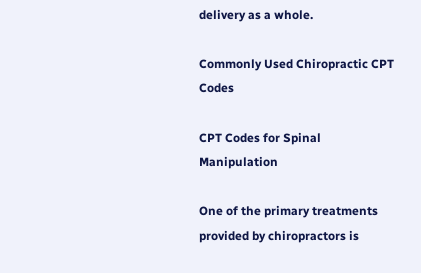delivery as a whole.

Commonly Used Chiropractic CPT Codes

CPT Codes for Spinal Manipulation

One of the primary treatments provided by chiropractors is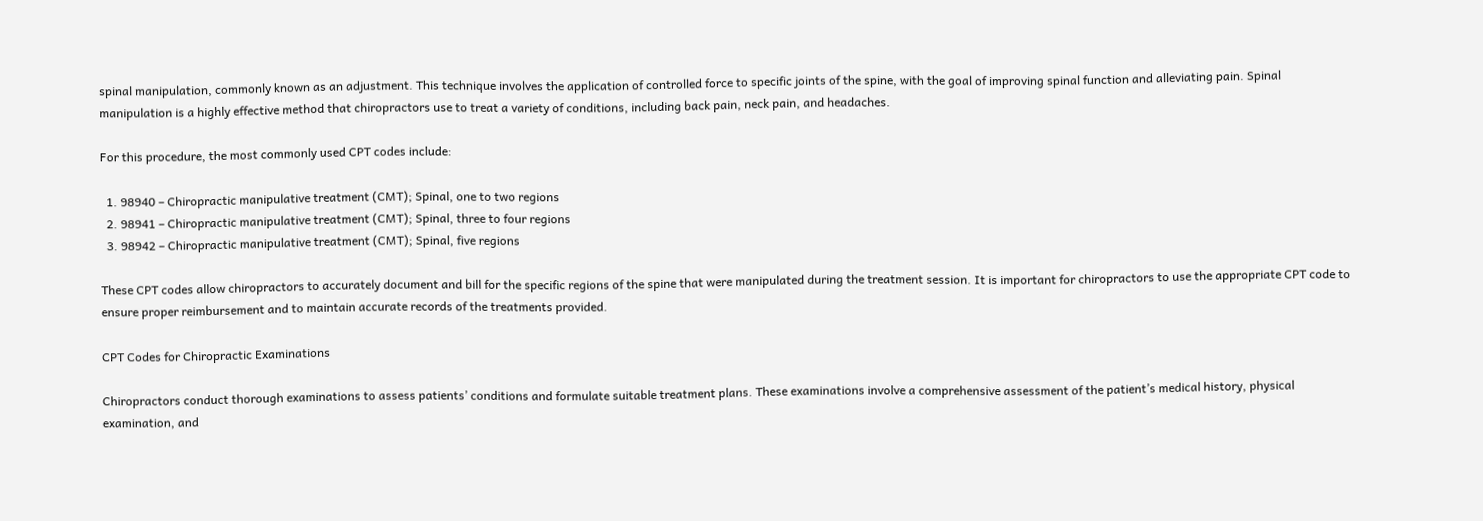spinal manipulation, commonly known as an adjustment. This technique involves the application of controlled force to specific joints of the spine, with the goal of improving spinal function and alleviating pain. Spinal manipulation is a highly effective method that chiropractors use to treat a variety of conditions, including back pain, neck pain, and headaches.

For this procedure, the most commonly used CPT codes include:

  1. 98940 – Chiropractic manipulative treatment (CMT); Spinal, one to two regions
  2. 98941 – Chiropractic manipulative treatment (CMT); Spinal, three to four regions
  3. 98942 – Chiropractic manipulative treatment (CMT); Spinal, five regions

These CPT codes allow chiropractors to accurately document and bill for the specific regions of the spine that were manipulated during the treatment session. It is important for chiropractors to use the appropriate CPT code to ensure proper reimbursement and to maintain accurate records of the treatments provided.

CPT Codes for Chiropractic Examinations

Chiropractors conduct thorough examinations to assess patients’ conditions and formulate suitable treatment plans. These examinations involve a comprehensive assessment of the patient’s medical history, physical examination, and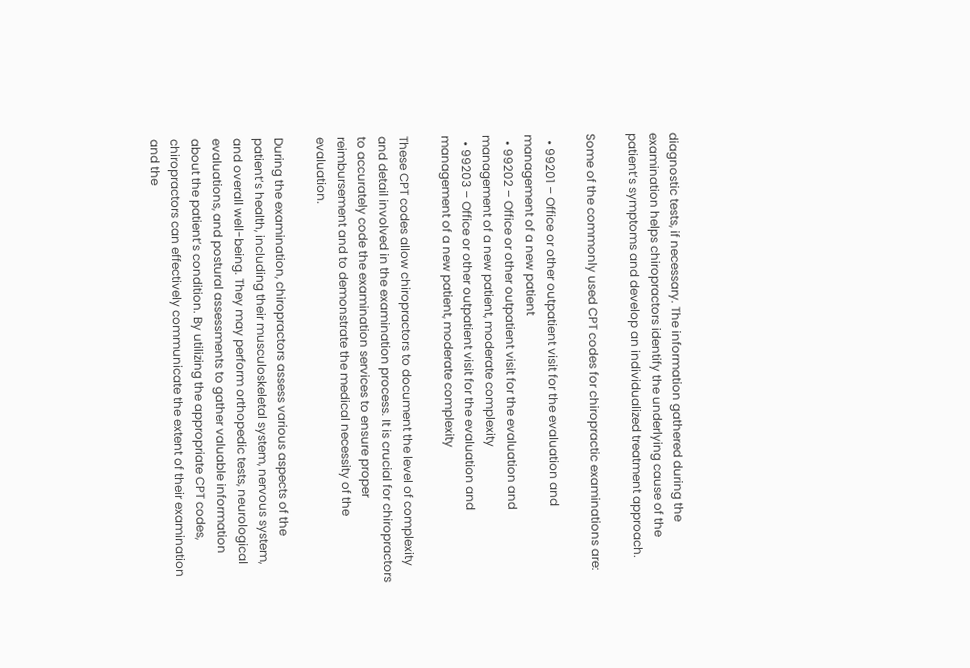diagnostic tests, if necessary. The information gathered during the examination helps chiropractors identify the underlying cause of the patient’s symptoms and develop an individualized treatment approach.

Some of the commonly used CPT codes for chiropractic examinations are:

  • 99201 – Office or other outpatient visit for the evaluation and management of a new patient
  • 99202 – Office or other outpatient visit for the evaluation and management of a new patient, moderate complexity
  • 99203 – Office or other outpatient visit for the evaluation and management of a new patient, moderate complexity

These CPT codes allow chiropractors to document the level of complexity and detail involved in the examination process. It is crucial for chiropractors to accurately code the examination services to ensure proper reimbursement and to demonstrate the medical necessity of the evaluation.

During the examination, chiropractors assess various aspects of the patient’s health, including their musculoskeletal system, nervous system, and overall well-being. They may perform orthopedic tests, neurological evaluations, and postural assessments to gather valuable information about the patient’s condition. By utilizing the appropriate CPT codes, chiropractors can effectively communicate the extent of their examination and the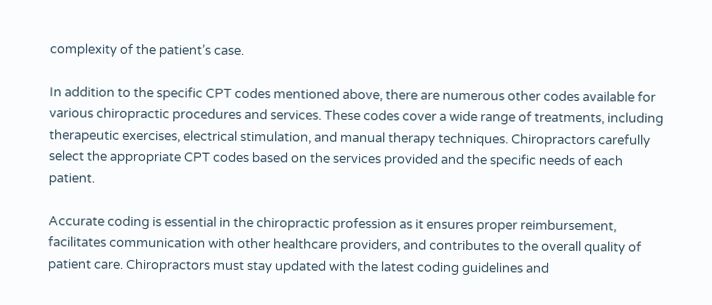complexity of the patient’s case.

In addition to the specific CPT codes mentioned above, there are numerous other codes available for various chiropractic procedures and services. These codes cover a wide range of treatments, including therapeutic exercises, electrical stimulation, and manual therapy techniques. Chiropractors carefully select the appropriate CPT codes based on the services provided and the specific needs of each patient.

Accurate coding is essential in the chiropractic profession as it ensures proper reimbursement, facilitates communication with other healthcare providers, and contributes to the overall quality of patient care. Chiropractors must stay updated with the latest coding guidelines and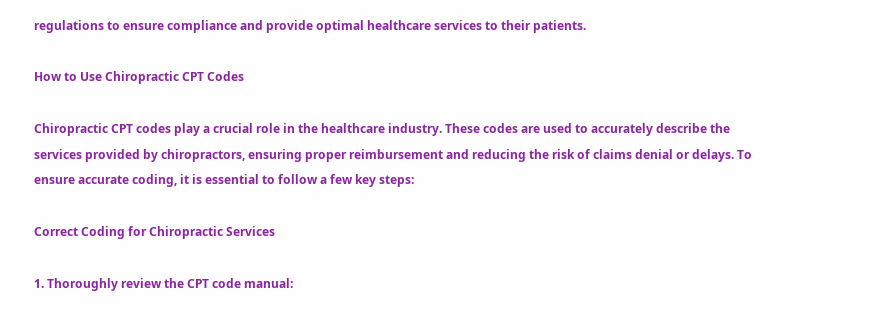regulations to ensure compliance and provide optimal healthcare services to their patients.

How to Use Chiropractic CPT Codes

Chiropractic CPT codes play a crucial role in the healthcare industry. These codes are used to accurately describe the services provided by chiropractors, ensuring proper reimbursement and reducing the risk of claims denial or delays. To ensure accurate coding, it is essential to follow a few key steps:

Correct Coding for Chiropractic Services

1. Thoroughly review the CPT code manual: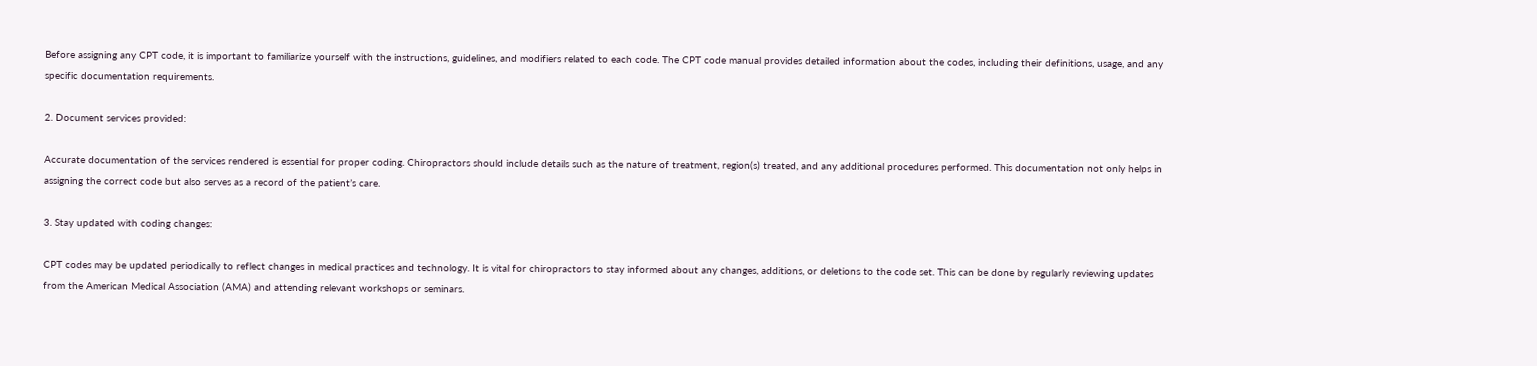Before assigning any CPT code, it is important to familiarize yourself with the instructions, guidelines, and modifiers related to each code. The CPT code manual provides detailed information about the codes, including their definitions, usage, and any specific documentation requirements.

2. Document services provided:

Accurate documentation of the services rendered is essential for proper coding. Chiropractors should include details such as the nature of treatment, region(s) treated, and any additional procedures performed. This documentation not only helps in assigning the correct code but also serves as a record of the patient’s care.

3. Stay updated with coding changes:

CPT codes may be updated periodically to reflect changes in medical practices and technology. It is vital for chiropractors to stay informed about any changes, additions, or deletions to the code set. This can be done by regularly reviewing updates from the American Medical Association (AMA) and attending relevant workshops or seminars.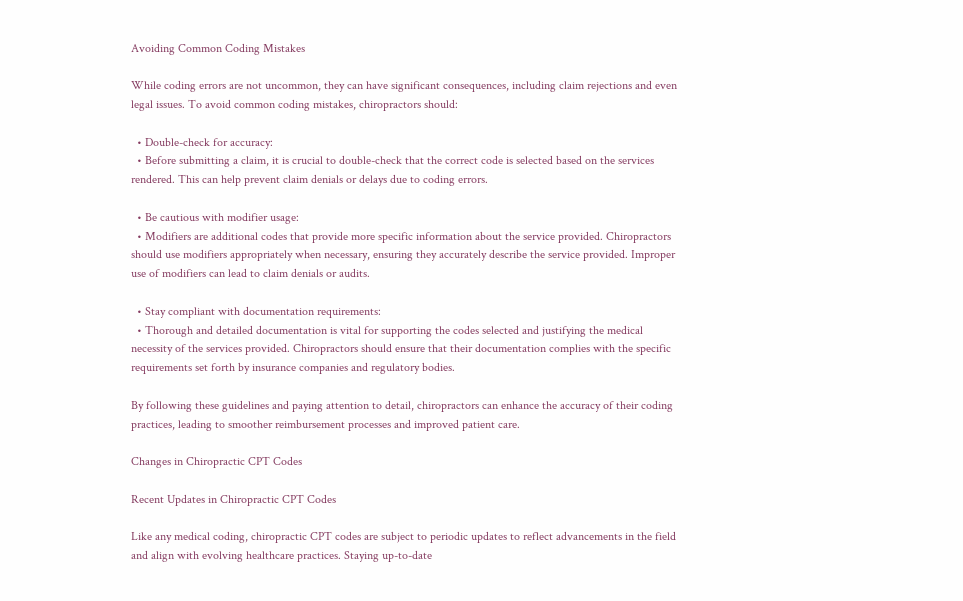Avoiding Common Coding Mistakes

While coding errors are not uncommon, they can have significant consequences, including claim rejections and even legal issues. To avoid common coding mistakes, chiropractors should:

  • Double-check for accuracy:
  • Before submitting a claim, it is crucial to double-check that the correct code is selected based on the services rendered. This can help prevent claim denials or delays due to coding errors.

  • Be cautious with modifier usage:
  • Modifiers are additional codes that provide more specific information about the service provided. Chiropractors should use modifiers appropriately when necessary, ensuring they accurately describe the service provided. Improper use of modifiers can lead to claim denials or audits.

  • Stay compliant with documentation requirements:
  • Thorough and detailed documentation is vital for supporting the codes selected and justifying the medical necessity of the services provided. Chiropractors should ensure that their documentation complies with the specific requirements set forth by insurance companies and regulatory bodies.

By following these guidelines and paying attention to detail, chiropractors can enhance the accuracy of their coding practices, leading to smoother reimbursement processes and improved patient care.

Changes in Chiropractic CPT Codes

Recent Updates in Chiropractic CPT Codes

Like any medical coding, chiropractic CPT codes are subject to periodic updates to reflect advancements in the field and align with evolving healthcare practices. Staying up-to-date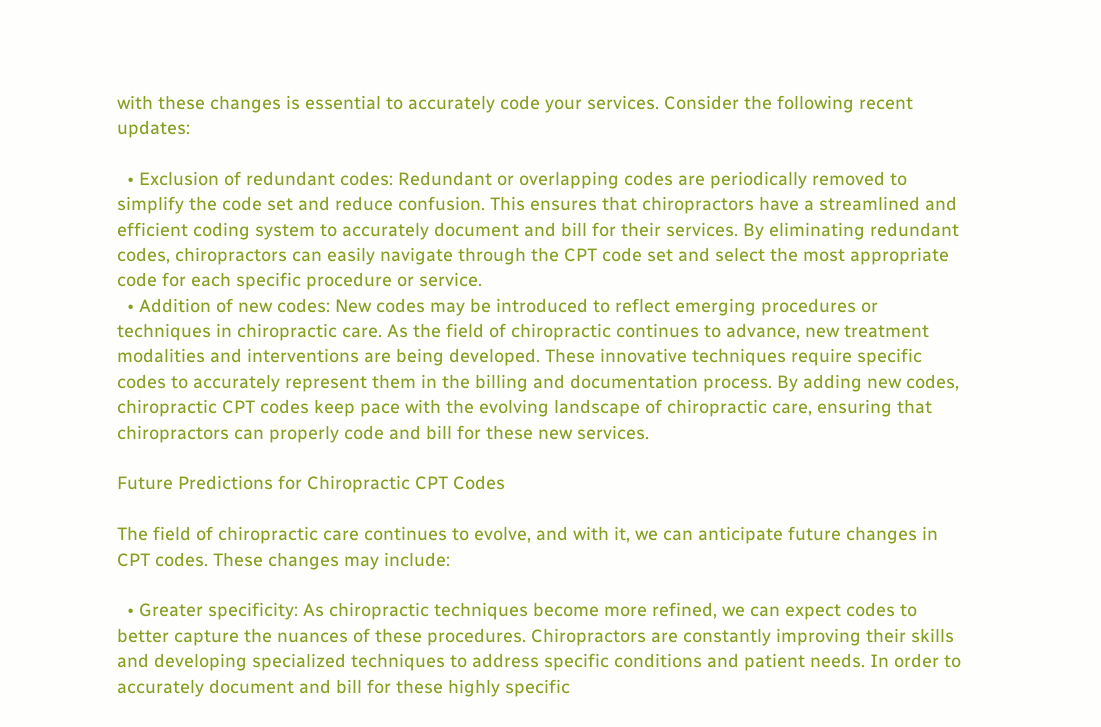with these changes is essential to accurately code your services. Consider the following recent updates:

  • Exclusion of redundant codes: Redundant or overlapping codes are periodically removed to simplify the code set and reduce confusion. This ensures that chiropractors have a streamlined and efficient coding system to accurately document and bill for their services. By eliminating redundant codes, chiropractors can easily navigate through the CPT code set and select the most appropriate code for each specific procedure or service.
  • Addition of new codes: New codes may be introduced to reflect emerging procedures or techniques in chiropractic care. As the field of chiropractic continues to advance, new treatment modalities and interventions are being developed. These innovative techniques require specific codes to accurately represent them in the billing and documentation process. By adding new codes, chiropractic CPT codes keep pace with the evolving landscape of chiropractic care, ensuring that chiropractors can properly code and bill for these new services.

Future Predictions for Chiropractic CPT Codes

The field of chiropractic care continues to evolve, and with it, we can anticipate future changes in CPT codes. These changes may include:

  • Greater specificity: As chiropractic techniques become more refined, we can expect codes to better capture the nuances of these procedures. Chiropractors are constantly improving their skills and developing specialized techniques to address specific conditions and patient needs. In order to accurately document and bill for these highly specific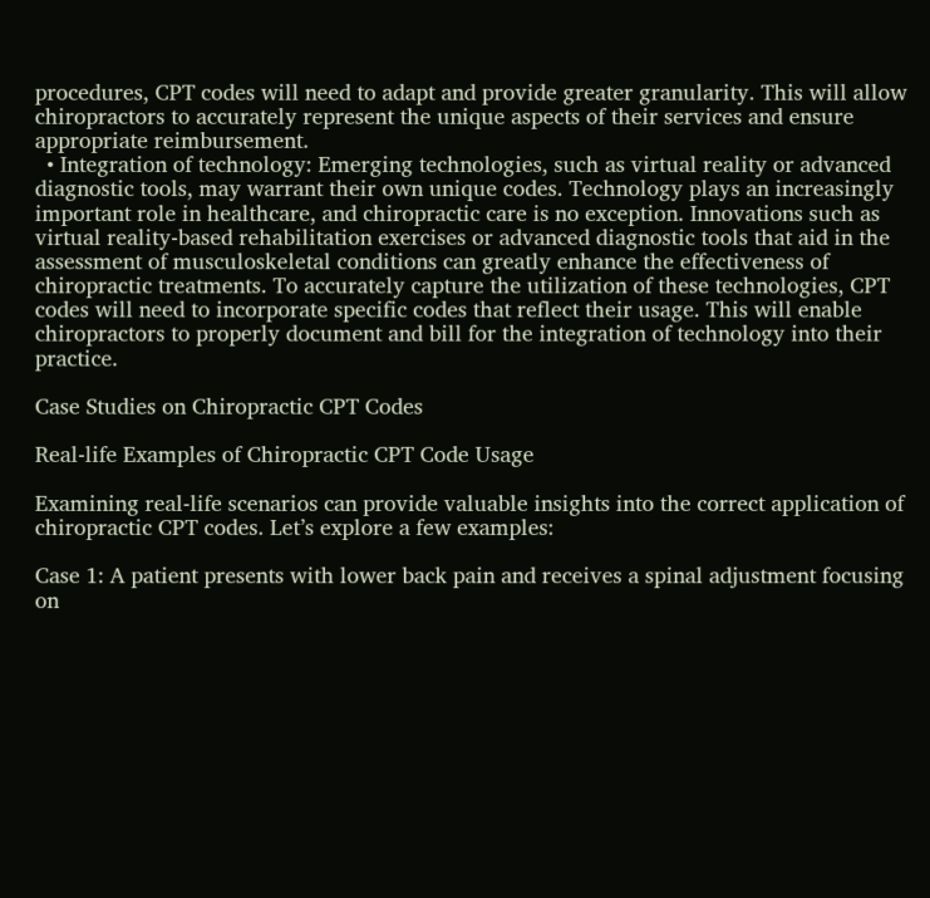procedures, CPT codes will need to adapt and provide greater granularity. This will allow chiropractors to accurately represent the unique aspects of their services and ensure appropriate reimbursement.
  • Integration of technology: Emerging technologies, such as virtual reality or advanced diagnostic tools, may warrant their own unique codes. Technology plays an increasingly important role in healthcare, and chiropractic care is no exception. Innovations such as virtual reality-based rehabilitation exercises or advanced diagnostic tools that aid in the assessment of musculoskeletal conditions can greatly enhance the effectiveness of chiropractic treatments. To accurately capture the utilization of these technologies, CPT codes will need to incorporate specific codes that reflect their usage. This will enable chiropractors to properly document and bill for the integration of technology into their practice.

Case Studies on Chiropractic CPT Codes

Real-life Examples of Chiropractic CPT Code Usage

Examining real-life scenarios can provide valuable insights into the correct application of chiropractic CPT codes. Let’s explore a few examples:

Case 1: A patient presents with lower back pain and receives a spinal adjustment focusing on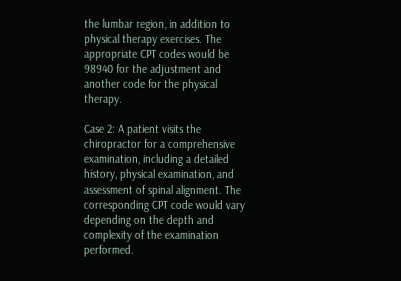the lumbar region, in addition to physical therapy exercises. The appropriate CPT codes would be 98940 for the adjustment and another code for the physical therapy.

Case 2: A patient visits the chiropractor for a comprehensive examination, including a detailed history, physical examination, and assessment of spinal alignment. The corresponding CPT code would vary depending on the depth and complexity of the examination performed.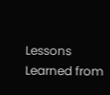Lessons Learned from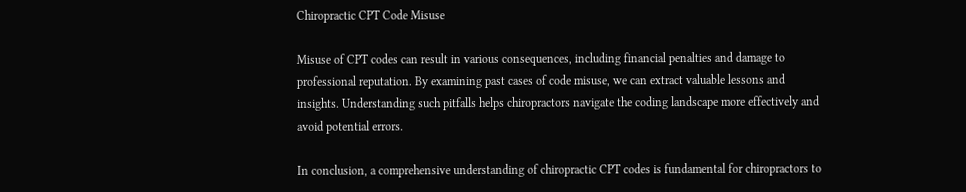Chiropractic CPT Code Misuse

Misuse of CPT codes can result in various consequences, including financial penalties and damage to professional reputation. By examining past cases of code misuse, we can extract valuable lessons and insights. Understanding such pitfalls helps chiropractors navigate the coding landscape more effectively and avoid potential errors.

In conclusion, a comprehensive understanding of chiropractic CPT codes is fundamental for chiropractors to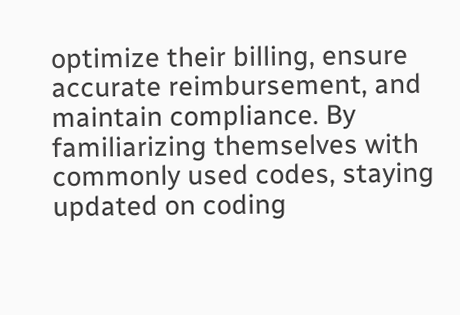optimize their billing, ensure accurate reimbursement, and maintain compliance. By familiarizing themselves with commonly used codes, staying updated on coding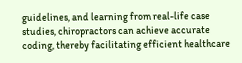guidelines, and learning from real-life case studies, chiropractors can achieve accurate coding, thereby facilitating efficient healthcare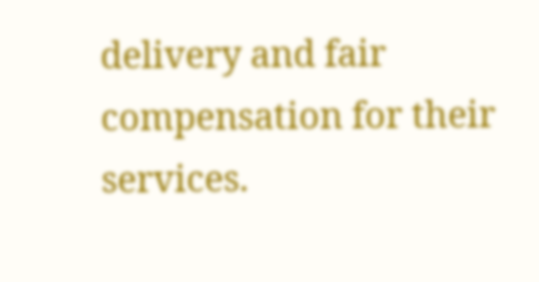delivery and fair compensation for their services.